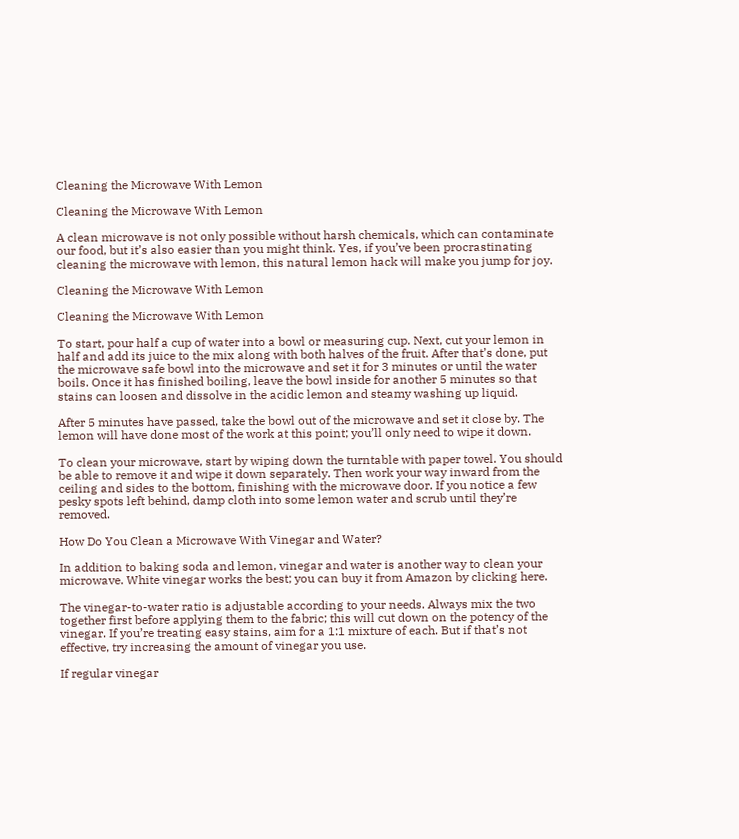Cleaning the Microwave With Lemon

Cleaning the Microwave With Lemon

A clean microwave is not only possible without harsh chemicals, which can contaminate our food, but it’s also easier than you might think. Yes, if you’ve been procrastinating cleaning the microwave with lemon, this natural lemon hack will make you jump for joy.

Cleaning the Microwave With Lemon

Cleaning the Microwave With Lemon

To start, pour half a cup of water into a bowl or measuring cup. Next, cut your lemon in half and add its juice to the mix along with both halves of the fruit. After that’s done, put the microwave safe bowl into the microwave and set it for 3 minutes or until the water boils. Once it has finished boiling, leave the bowl inside for another 5 minutes so that stains can loosen and dissolve in the acidic lemon and steamy washing up liquid.

After 5 minutes have passed, take the bowl out of the microwave and set it close by. The lemon will have done most of the work at this point; you’ll only need to wipe it down.

To clean your microwave, start by wiping down the turntable with paper towel. You should be able to remove it and wipe it down separately. Then work your way inward from the ceiling and sides to the bottom, finishing with the microwave door. If you notice a few pesky spots left behind, damp cloth into some lemon water and scrub until they’re removed.

How Do You Clean a Microwave With Vinegar and Water?

In addition to baking soda and lemon, vinegar and water is another way to clean your microwave. White vinegar works the best; you can buy it from Amazon by clicking here.

The vinegar-to-water ratio is adjustable according to your needs. Always mix the two together first before applying them to the fabric; this will cut down on the potency of the vinegar. If you’re treating easy stains, aim for a 1:1 mixture of each. But if that’s not effective, try increasing the amount of vinegar you use.

If regular vinegar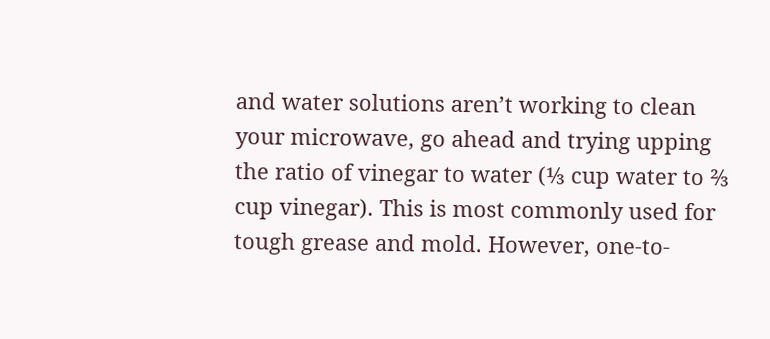and water solutions aren’t working to clean your microwave, go ahead and trying upping the ratio of vinegar to water (⅓ cup water to ⅔ cup vinegar). This is most commonly used for tough grease and mold. However, one-to-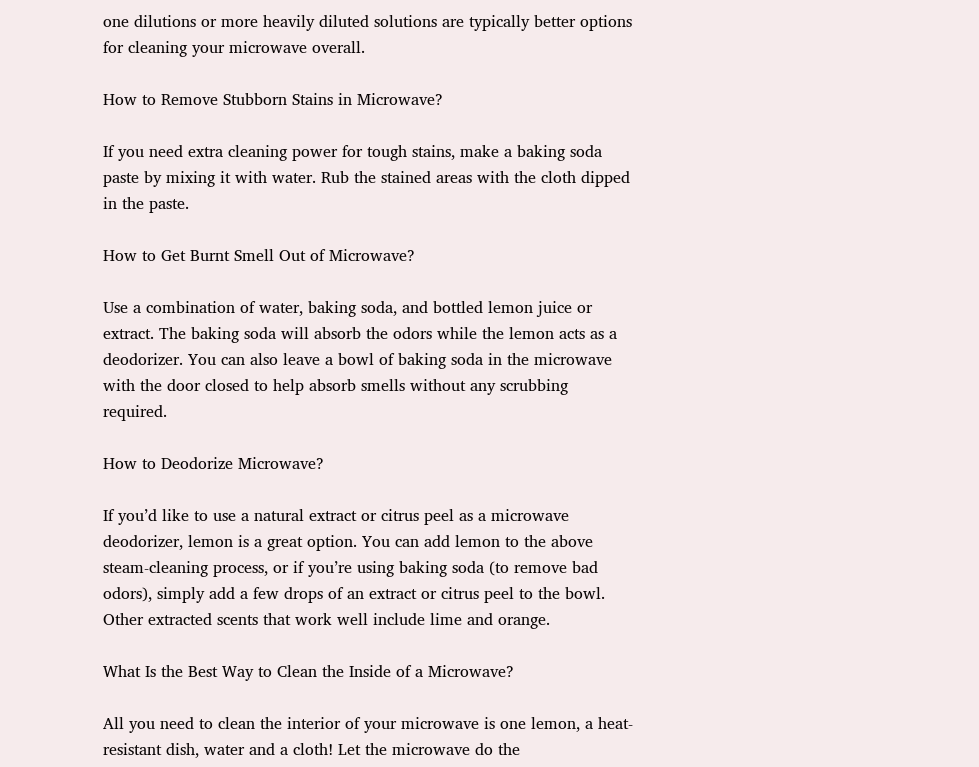one dilutions or more heavily diluted solutions are typically better options for cleaning your microwave overall.

How to Remove Stubborn Stains in Microwave?

If you need extra cleaning power for tough stains, make a baking soda paste by mixing it with water. Rub the stained areas with the cloth dipped in the paste.

How to Get Burnt Smell Out of Microwave?

Use a combination of water, baking soda, and bottled lemon juice or extract. The baking soda will absorb the odors while the lemon acts as a deodorizer. You can also leave a bowl of baking soda in the microwave with the door closed to help absorb smells without any scrubbing required.

How to Deodorize Microwave?

If you’d like to use a natural extract or citrus peel as a microwave deodorizer, lemon is a great option. You can add lemon to the above steam-cleaning process, or if you’re using baking soda (to remove bad odors), simply add a few drops of an extract or citrus peel to the bowl. Other extracted scents that work well include lime and orange.

What Is the Best Way to Clean the Inside of a Microwave?

All you need to clean the interior of your microwave is one lemon, a heat-resistant dish, water and a cloth! Let the microwave do the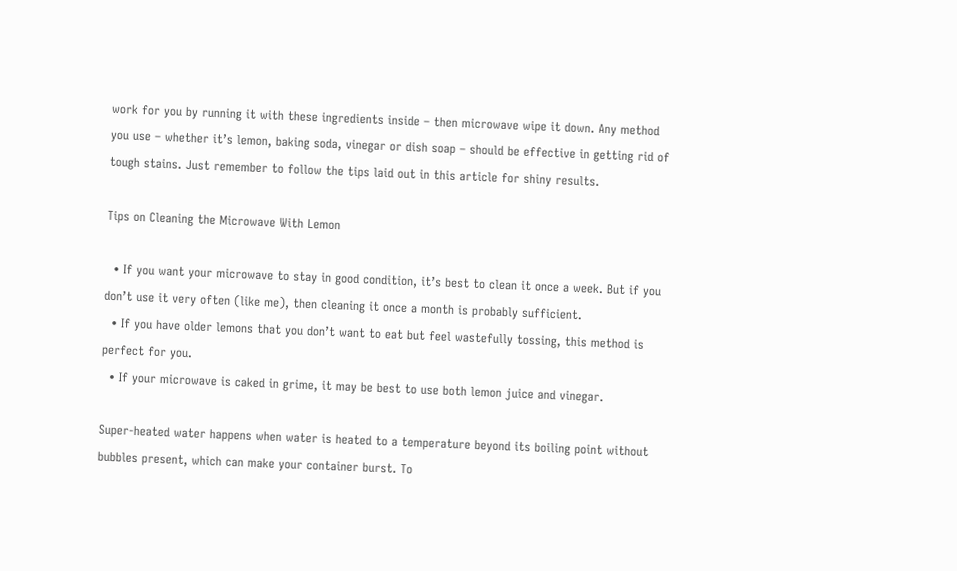work for you by running it with these ingredients inside – then microwave wipe it down. Any method you use – whether it’s lemon, baking soda, vinegar or dish soap – should be effective in getting rid of tough stains. Just remember to follow the tips laid out in this article for shiny results.

Tips on Cleaning the Microwave With Lemon

  • If you want your microwave to stay in good condition, it’s best to clean it once a week. But if you don’t use it very often (like me), then cleaning it once a month is probably sufficient.
  • If you have older lemons that you don’t want to eat but feel wastefully tossing, this method is perfect for you.
  • If your microwave is caked in grime, it may be best to use both lemon juice and vinegar.

Super-heated water happens when water is heated to a temperature beyond its boiling point without bubbles present, which can make your container burst. To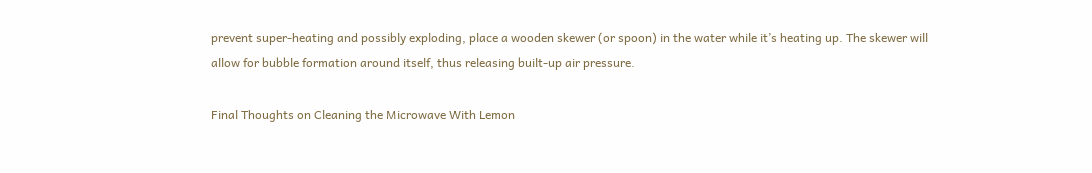prevent super-heating and possibly exploding, place a wooden skewer (or spoon) in the water while it’s heating up. The skewer will allow for bubble formation around itself, thus releasing built-up air pressure.

Final Thoughts on Cleaning the Microwave With Lemon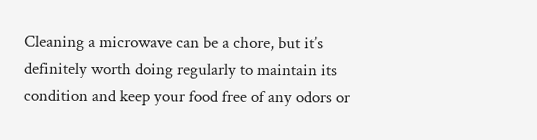Cleaning a microwave can be a chore, but it’s definitely worth doing regularly to maintain its condition and keep your food free of any odors or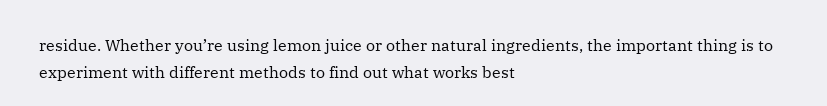residue. Whether you’re using lemon juice or other natural ingredients, the important thing is to experiment with different methods to find out what works best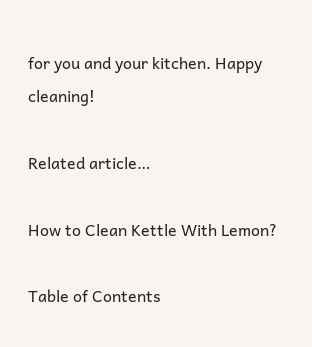for you and your kitchen. Happy cleaning!

Related article…

How to Clean Kettle With Lemon?

Table of Contents